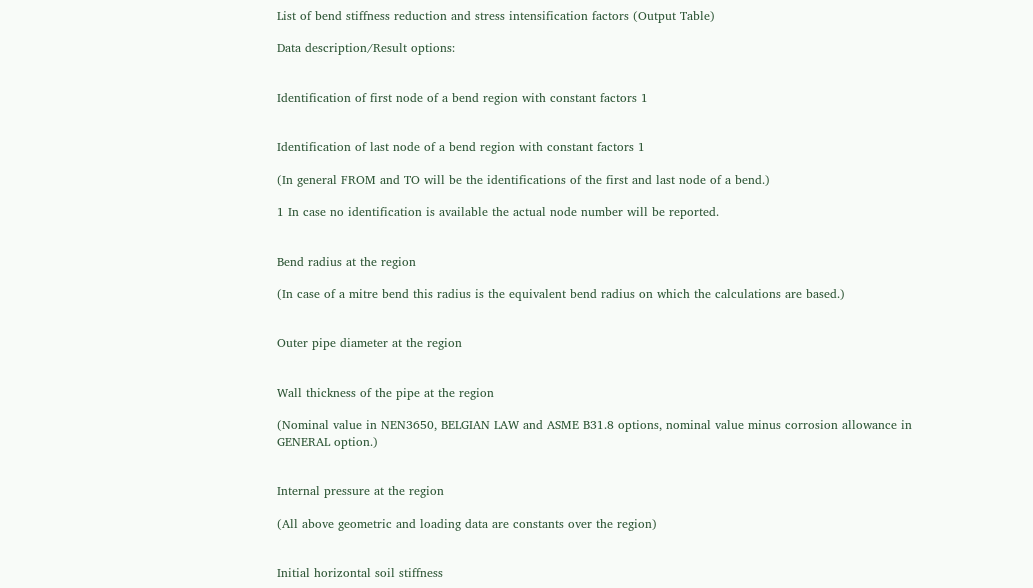List of bend stiffness reduction and stress intensification factors (Output Table)

Data description/Result options:


Identification of first node of a bend region with constant factors 1


Identification of last node of a bend region with constant factors 1

(In general FROM and TO will be the identifications of the first and last node of a bend.)

1 In case no identification is available the actual node number will be reported.


Bend radius at the region

(In case of a mitre bend this radius is the equivalent bend radius on which the calculations are based.)


Outer pipe diameter at the region


Wall thickness of the pipe at the region

(Nominal value in NEN3650, BELGIAN LAW and ASME B31.8 options, nominal value minus corrosion allowance in GENERAL option.)


Internal pressure at the region

(All above geometric and loading data are constants over the region)


Initial horizontal soil stiffness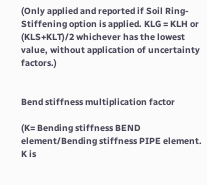(Only applied and reported if Soil Ring-Stiffening option is applied. KLG = KLH or (KLS+KLT)/2 whichever has the lowest value, without application of uncertainty factors.)


Bend stiffness multiplication factor

(K= Bending stiffness BEND element/Bending stiffness PIPE element. K is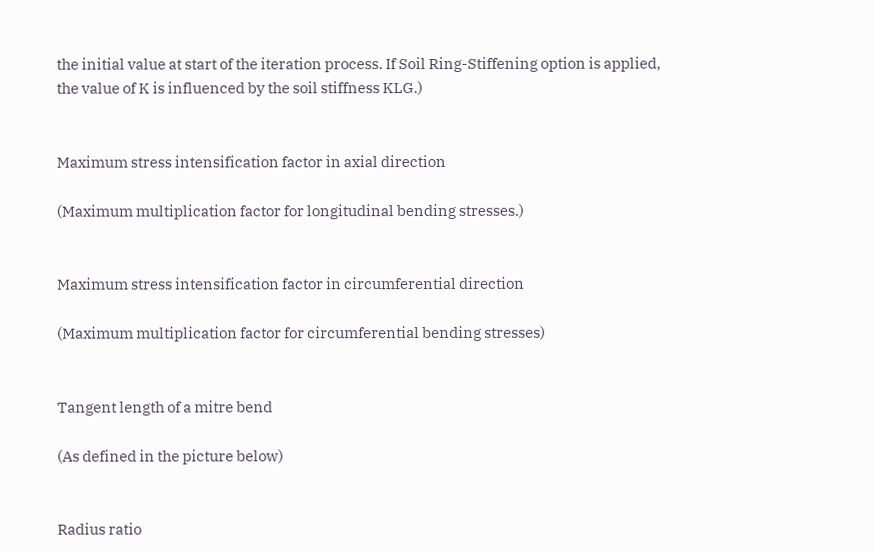the initial value at start of the iteration process. If Soil Ring-Stiffening option is applied, the value of K is influenced by the soil stiffness KLG.)


Maximum stress intensification factor in axial direction

(Maximum multiplication factor for longitudinal bending stresses.)


Maximum stress intensification factor in circumferential direction

(Maximum multiplication factor for circumferential bending stresses)


Tangent length of a mitre bend

(As defined in the picture below)


Radius ratio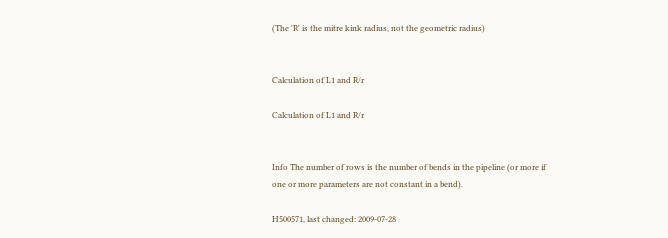(The 'R' is the mitre kink radius, not the geometric radius)


Calculation of L1 and R/r

Calculation of L1 and R/r


Info The number of rows is the number of bends in the pipeline (or more if one or more parameters are not constant in a bend).

H500571, last changed: 2009-07-28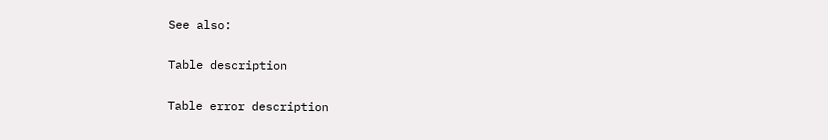See also:

Table description

Table error description